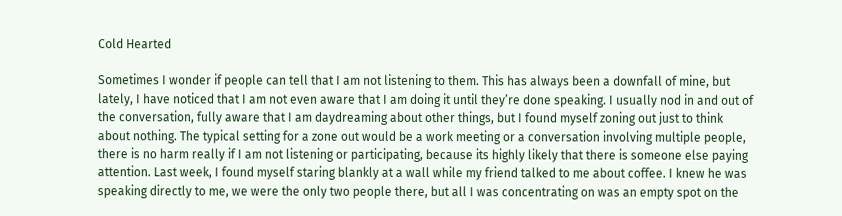Cold Hearted

Sometimes I wonder if people can tell that I am not listening to them. This has always been a downfall of mine, but lately, I have noticed that I am not even aware that I am doing it until they’re done speaking. I usually nod in and out of the conversation, fully aware that I am daydreaming about other things, but I found myself zoning out just to think about nothing. The typical setting for a zone out would be a work meeting or a conversation involving multiple people, there is no harm really if I am not listening or participating, because its highly likely that there is someone else paying attention. Last week, I found myself staring blankly at a wall while my friend talked to me about coffee. I knew he was speaking directly to me, we were the only two people there, but all I was concentrating on was an empty spot on the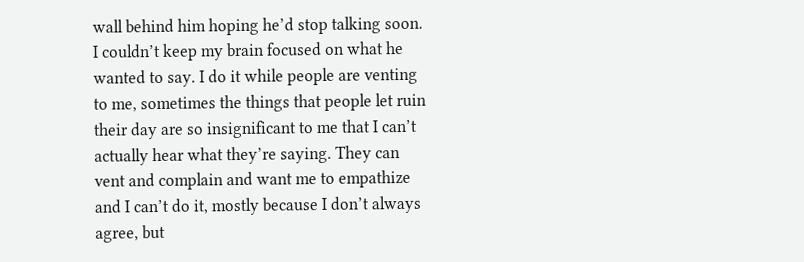wall behind him hoping he’d stop talking soon. I couldn’t keep my brain focused on what he wanted to say. I do it while people are venting to me, sometimes the things that people let ruin their day are so insignificant to me that I can’t actually hear what they’re saying. They can vent and complain and want me to empathize and I can’t do it, mostly because I don’t always agree, but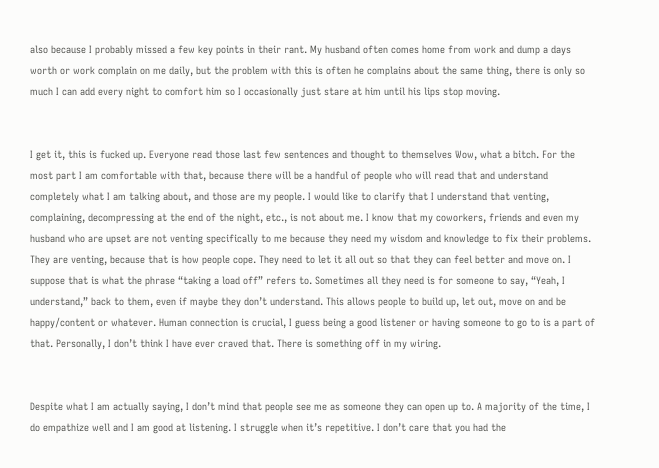also because I probably missed a few key points in their rant. My husband often comes home from work and dump a days worth or work complain on me daily, but the problem with this is often he complains about the same thing, there is only so much I can add every night to comfort him so I occasionally just stare at him until his lips stop moving.


I get it, this is fucked up. Everyone read those last few sentences and thought to themselves Wow, what a bitch. For the most part I am comfortable with that, because there will be a handful of people who will read that and understand completely what I am talking about, and those are my people. I would like to clarify that I understand that venting, complaining, decompressing at the end of the night, etc., is not about me. I know that my coworkers, friends and even my husband who are upset are not venting specifically to me because they need my wisdom and knowledge to fix their problems. They are venting, because that is how people cope. They need to let it all out so that they can feel better and move on. I suppose that is what the phrase “taking a load off” refers to. Sometimes all they need is for someone to say, “Yeah, I understand,” back to them, even if maybe they don’t understand. This allows people to build up, let out, move on and be happy/content or whatever. Human connection is crucial, I guess being a good listener or having someone to go to is a part of that. Personally, I don’t think I have ever craved that. There is something off in my wiring.


Despite what I am actually saying, I don’t mind that people see me as someone they can open up to. A majority of the time, I do empathize well and I am good at listening. I struggle when it’s repetitive. I don’t care that you had the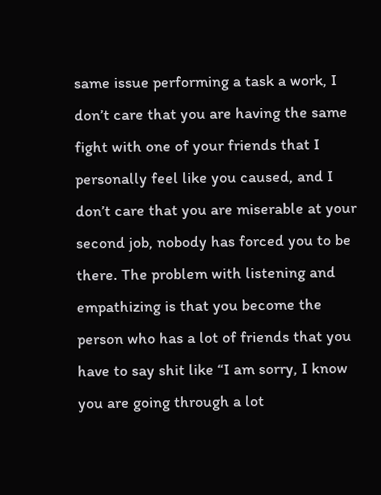same issue performing a task a work, I don’t care that you are having the same fight with one of your friends that I personally feel like you caused, and I don’t care that you are miserable at your second job, nobody has forced you to be there. The problem with listening and empathizing is that you become the person who has a lot of friends that you have to say shit like “I am sorry, I know you are going through a lot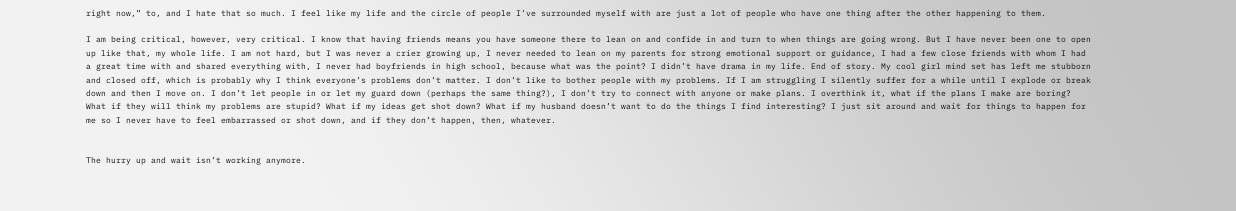right now,” to, and I hate that so much. I feel like my life and the circle of people I’ve surrounded myself with are just a lot of people who have one thing after the other happening to them.

I am being critical, however, very critical. I know that having friends means you have someone there to lean on and confide in and turn to when things are going wrong. But I have never been one to open up like that, my whole life. I am not hard, but I was never a crier growing up, I never needed to lean on my parents for strong emotional support or guidance, I had a few close friends with whom I had a great time with and shared everything with, I never had boyfriends in high school, because what was the point? I didn’t have drama in my life. End of story. My cool girl mind set has left me stubborn and closed off, which is probably why I think everyone’s problems don’t matter. I don’t like to bother people with my problems. If I am struggling I silently suffer for a while until I explode or break down and then I move on. I don’t let people in or let my guard down (perhaps the same thing?), I don’t try to connect with anyone or make plans. I overthink it, what if the plans I make are boring? What if they will think my problems are stupid? What if my ideas get shot down? What if my husband doesn’t want to do the things I find interesting? I just sit around and wait for things to happen for me so I never have to feel embarrassed or shot down, and if they don’t happen, then, whatever.


The hurry up and wait isn’t working anymore.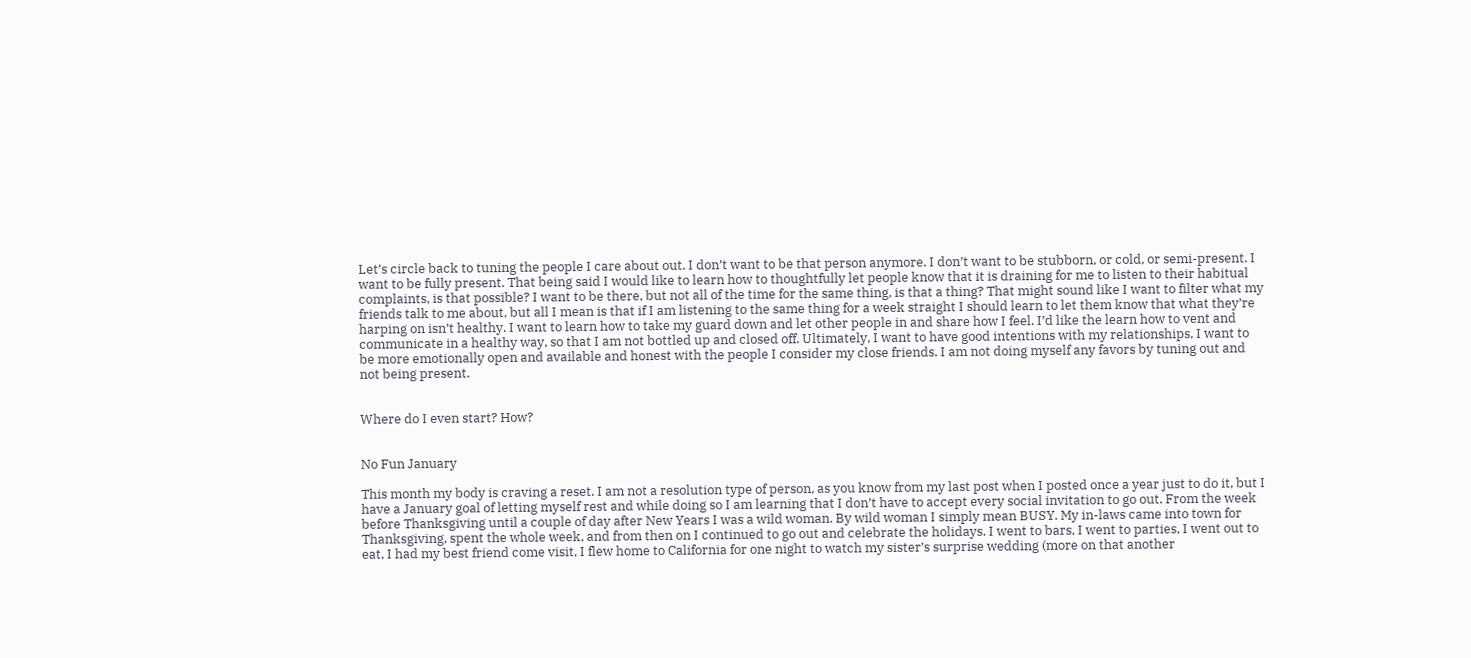Let’s circle back to tuning the people I care about out. I don’t want to be that person anymore. I don’t want to be stubborn, or cold, or semi-present. I want to be fully present. That being said I would like to learn how to thoughtfully let people know that it is draining for me to listen to their habitual complaints, is that possible? I want to be there, but not all of the time for the same thing, is that a thing? That might sound like I want to filter what my friends talk to me about, but all I mean is that if I am listening to the same thing for a week straight I should learn to let them know that what they’re harping on isn’t healthy. I want to learn how to take my guard down and let other people in and share how I feel. I’d like the learn how to vent and communicate in a healthy way, so that I am not bottled up and closed off. Ultimately, I want to have good intentions with my relationships, I want to be more emotionally open and available and honest with the people I consider my close friends. I am not doing myself any favors by tuning out and not being present.


Where do I even start? How?


No Fun January

This month my body is craving a reset. I am not a resolution type of person, as you know from my last post when I posted once a year just to do it, but I have a January goal of letting myself rest and while doing so I am learning that I don’t have to accept every social invitation to go out. From the week before Thanksgiving until a couple of day after New Years I was a wild woman. By wild woman I simply mean BUSY. My in-laws came into town for Thanksgiving, spent the whole week, and from then on I continued to go out and celebrate the holidays. I went to bars, I went to parties, I went out to eat, I had my best friend come visit, I flew home to California for one night to watch my sister’s surprise wedding (more on that another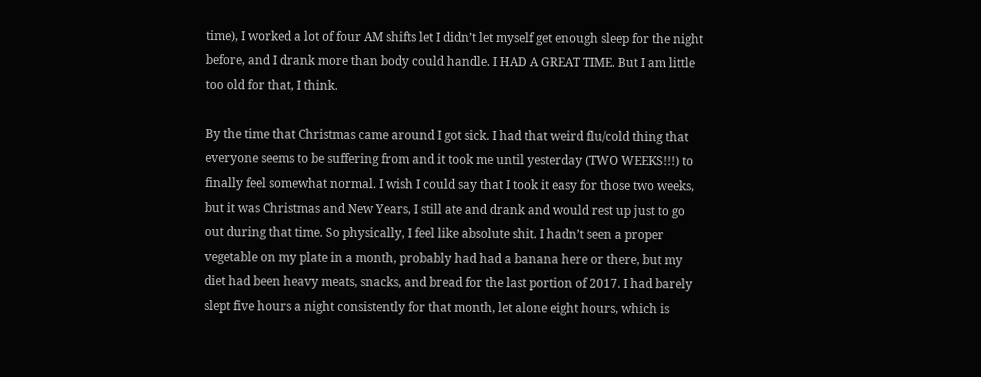time), I worked a lot of four AM shifts let I didn’t let myself get enough sleep for the night before, and I drank more than body could handle. I HAD A GREAT TIME. But I am little too old for that, I think.

By the time that Christmas came around I got sick. I had that weird flu/cold thing that everyone seems to be suffering from and it took me until yesterday (TWO WEEKS!!!) to finally feel somewhat normal. I wish I could say that I took it easy for those two weeks, but it was Christmas and New Years, I still ate and drank and would rest up just to go out during that time. So physically, I feel like absolute shit. I hadn’t seen a proper vegetable on my plate in a month, probably had had a banana here or there, but my diet had been heavy meats, snacks, and bread for the last portion of 2017. I had barely slept five hours a night consistently for that month, let alone eight hours, which is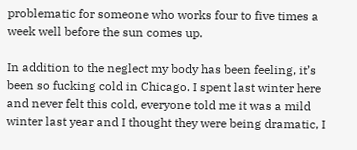problematic for someone who works four to five times a week well before the sun comes up.

In addition to the neglect my body has been feeling, it’s been so fucking cold in Chicago. I spent last winter here and never felt this cold, everyone told me it was a mild winter last year and I thought they were being dramatic, I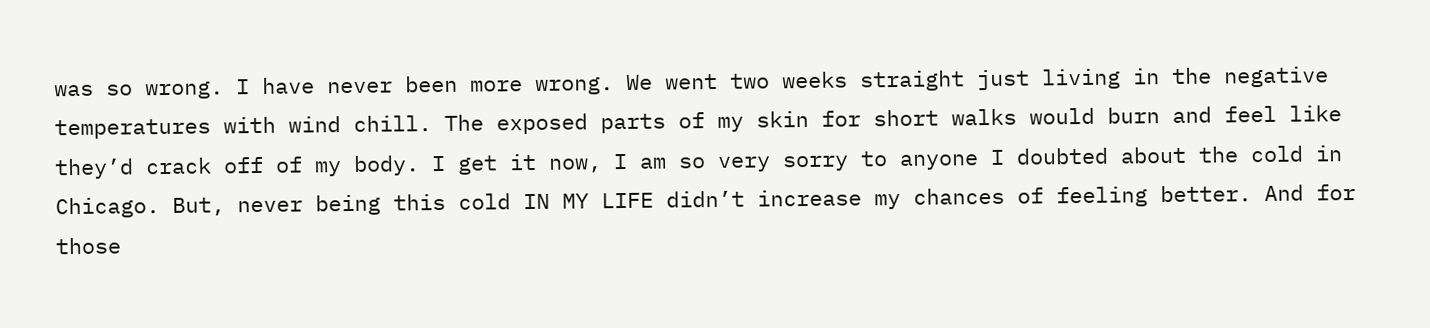was so wrong. I have never been more wrong. We went two weeks straight just living in the negative temperatures with wind chill. The exposed parts of my skin for short walks would burn and feel like they’d crack off of my body. I get it now, I am so very sorry to anyone I doubted about the cold in Chicago. But, never being this cold IN MY LIFE didn’t increase my chances of feeling better. And for those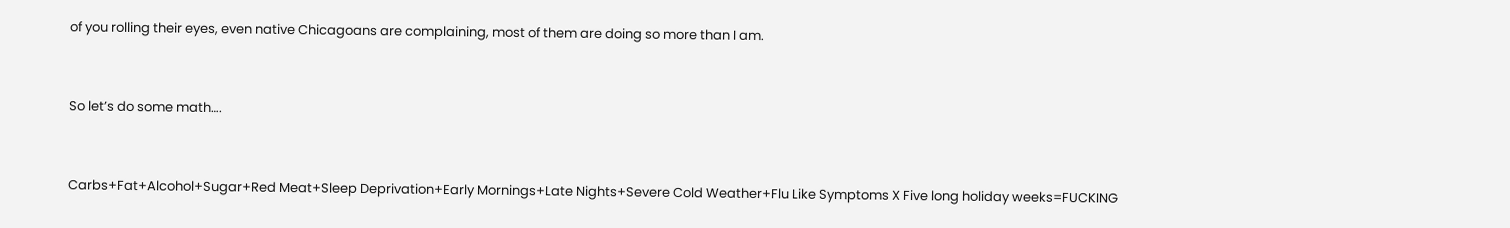of you rolling their eyes, even native Chicagoans are complaining, most of them are doing so more than I am.


So let’s do some math….


Carbs+Fat+Alcohol+Sugar+Red Meat+Sleep Deprivation+Early Mornings+Late Nights+Severe Cold Weather+Flu Like Symptoms X Five long holiday weeks=FUCKING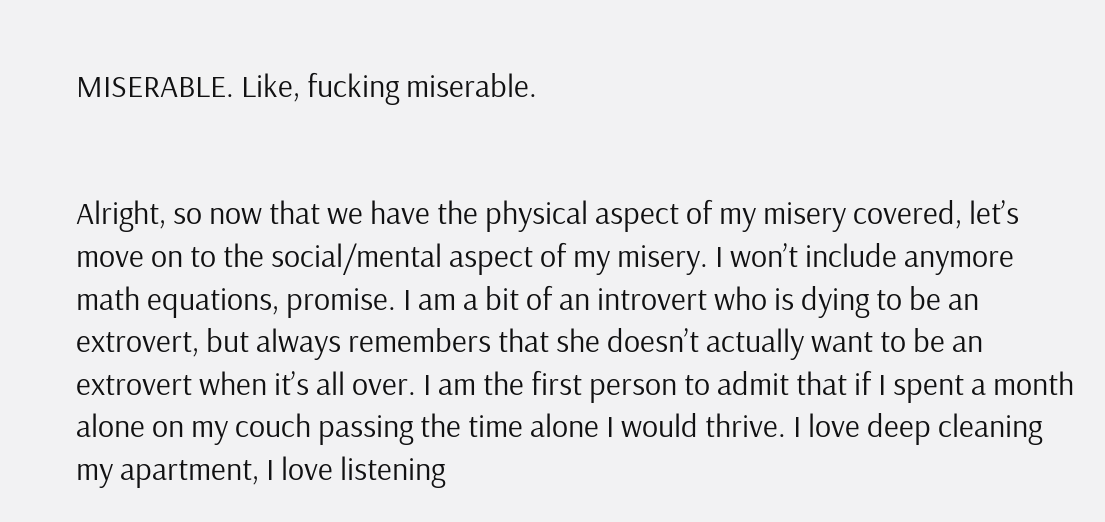MISERABLE. Like, fucking miserable.


Alright, so now that we have the physical aspect of my misery covered, let’s move on to the social/mental aspect of my misery. I won’t include anymore math equations, promise. I am a bit of an introvert who is dying to be an extrovert, but always remembers that she doesn’t actually want to be an extrovert when it’s all over. I am the first person to admit that if I spent a month alone on my couch passing the time alone I would thrive. I love deep cleaning my apartment, I love listening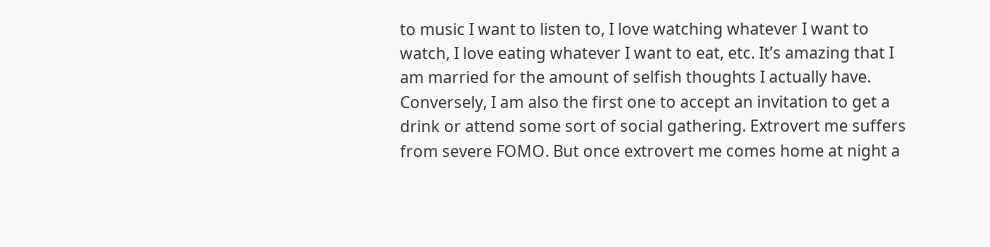to music I want to listen to, I love watching whatever I want to watch, I love eating whatever I want to eat, etc. It’s amazing that I am married for the amount of selfish thoughts I actually have. Conversely, I am also the first one to accept an invitation to get a drink or attend some sort of social gathering. Extrovert me suffers from severe FOMO. But once extrovert me comes home at night a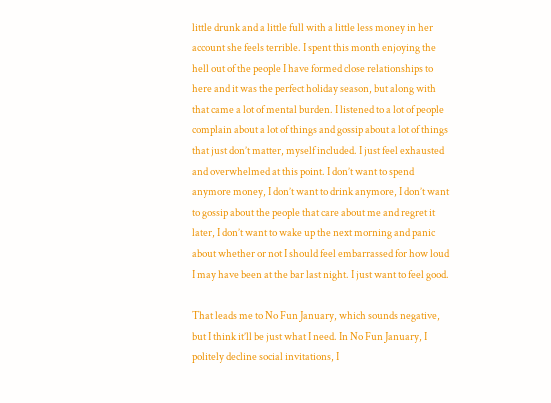little drunk and a little full with a little less money in her account she feels terrible. I spent this month enjoying the hell out of the people I have formed close relationships to here and it was the perfect holiday season, but along with that came a lot of mental burden. I listened to a lot of people complain about a lot of things and gossip about a lot of things that just don’t matter, myself included. I just feel exhausted and overwhelmed at this point. I don’t want to spend anymore money, I don’t want to drink anymore, I don’t want to gossip about the people that care about me and regret it later, I don’t want to wake up the next morning and panic about whether or not I should feel embarrassed for how loud I may have been at the bar last night. I just want to feel good.

That leads me to No Fun January, which sounds negative, but I think it’ll be just what I need. In No Fun January, I politely decline social invitations, I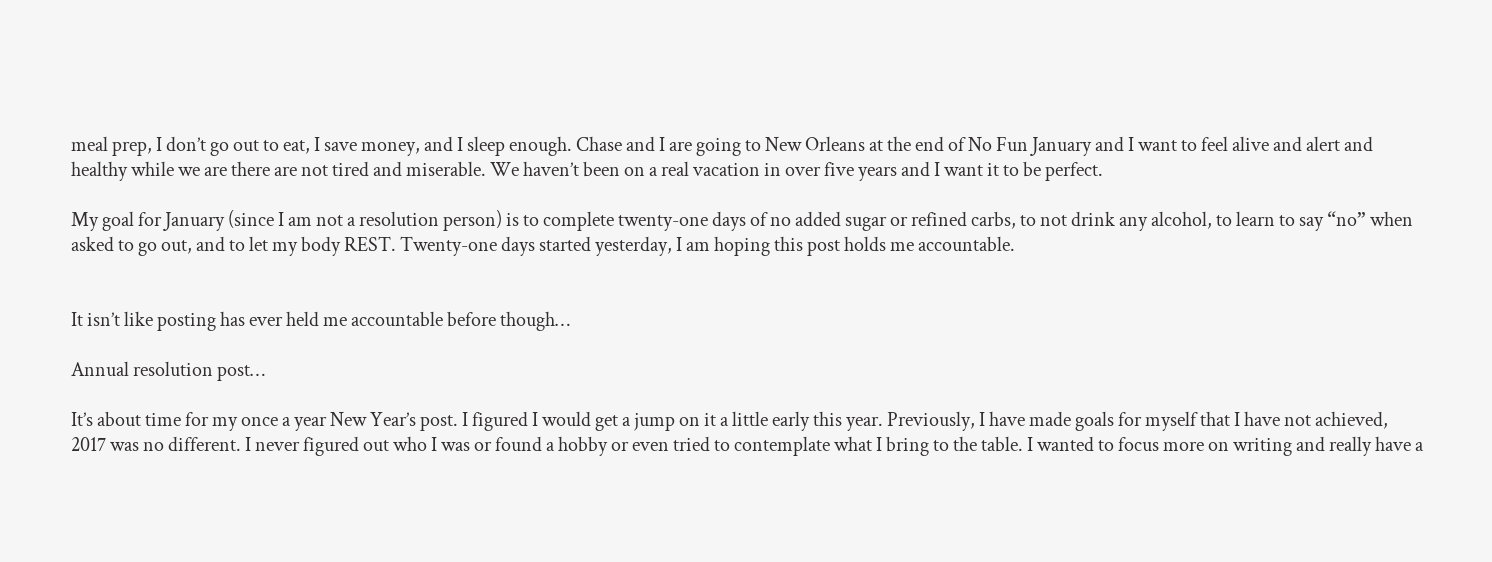meal prep, I don’t go out to eat, I save money, and I sleep enough. Chase and I are going to New Orleans at the end of No Fun January and I want to feel alive and alert and healthy while we are there are not tired and miserable. We haven’t been on a real vacation in over five years and I want it to be perfect.

My goal for January (since I am not a resolution person) is to complete twenty-one days of no added sugar or refined carbs, to not drink any alcohol, to learn to say “no” when asked to go out, and to let my body REST. Twenty-one days started yesterday, I am hoping this post holds me accountable.


It isn’t like posting has ever held me accountable before though…

Annual resolution post…

It’s about time for my once a year New Year’s post. I figured I would get a jump on it a little early this year. Previously, I have made goals for myself that I have not achieved, 2017 was no different. I never figured out who I was or found a hobby or even tried to contemplate what I bring to the table. I wanted to focus more on writing and really have a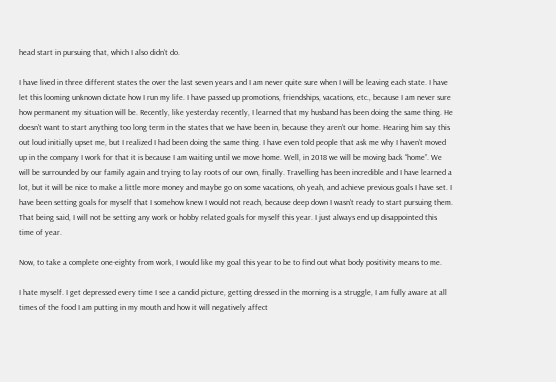head start in pursuing that, which I also didn’t do.

I have lived in three different states the over the last seven years and I am never quite sure when I will be leaving each state. I have let this looming unknown dictate how I run my life. I have passed up promotions, friendships, vacations, etc., because I am never sure how permanent my situation will be. Recently, like yesterday recently, I learned that my husband has been doing the same thing. He doesn’t want to start anything too long term in the states that we have been in, because they aren’t our home. Hearing him say this out loud initially upset me, but I realized I had been doing the same thing. I have even told people that ask me why I haven’t moved up in the company I work for that it is because I am waiting until we move home. Well, in 2018 we will be moving back “home”. We will be surrounded by our family again and trying to lay roots of our own, finally. Travelling has been incredible and I have learned a lot, but it will be nice to make a little more money and maybe go on some vacations, oh yeah, and achieve previous goals I have set. I have been setting goals for myself that I somehow knew I would not reach, because deep down I wasn’t ready to start pursuing them. That being said, I will not be setting any work or hobby related goals for myself this year. I just always end up disappointed this time of year.

Now, to take a complete one-eighty from work, I would like my goal this year to be to find out what body positivity means to me.

I hate myself. I get depressed every time I see a candid picture, getting dressed in the morning is a struggle, I am fully aware at all times of the food I am putting in my mouth and how it will negatively affect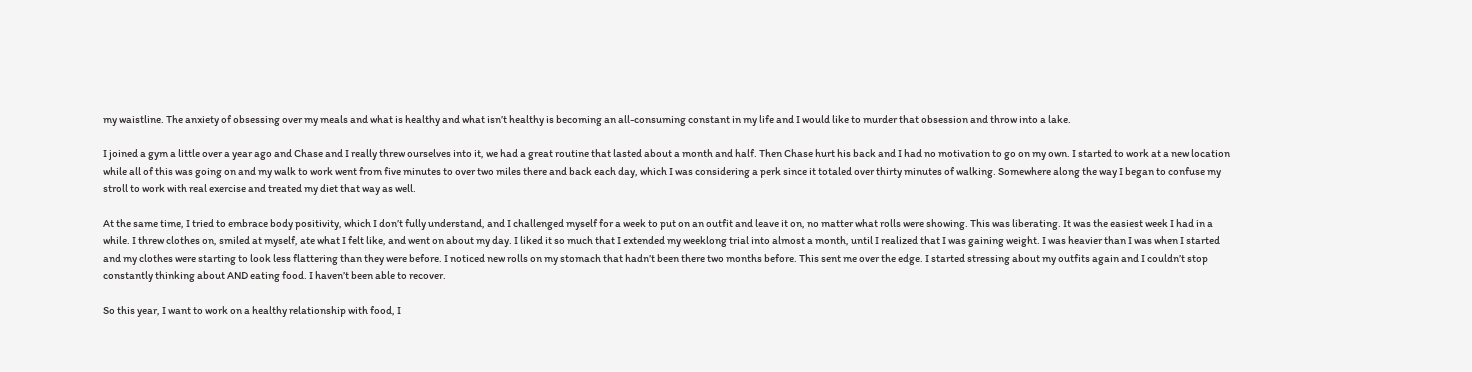my waistline. The anxiety of obsessing over my meals and what is healthy and what isn’t healthy is becoming an all-consuming constant in my life and I would like to murder that obsession and throw into a lake.

I joined a gym a little over a year ago and Chase and I really threw ourselves into it, we had a great routine that lasted about a month and half. Then Chase hurt his back and I had no motivation to go on my own. I started to work at a new location while all of this was going on and my walk to work went from five minutes to over two miles there and back each day, which I was considering a perk since it totaled over thirty minutes of walking. Somewhere along the way I began to confuse my stroll to work with real exercise and treated my diet that way as well.

At the same time, I tried to embrace body positivity, which I don’t fully understand, and I challenged myself for a week to put on an outfit and leave it on, no matter what rolls were showing. This was liberating. It was the easiest week I had in a while. I threw clothes on, smiled at myself, ate what I felt like, and went on about my day. I liked it so much that I extended my weeklong trial into almost a month, until I realized that I was gaining weight. I was heavier than I was when I started and my clothes were starting to look less flattering than they were before. I noticed new rolls on my stomach that hadn’t been there two months before. This sent me over the edge. I started stressing about my outfits again and I couldn’t stop constantly thinking about AND eating food. I haven’t been able to recover.

So this year, I want to work on a healthy relationship with food, I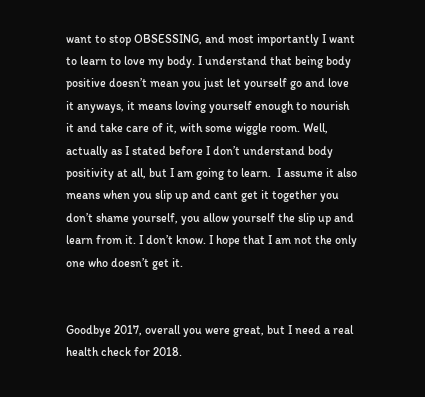want to stop OBSESSING, and most importantly I want to learn to love my body. I understand that being body positive doesn’t mean you just let yourself go and love it anyways, it means loving yourself enough to nourish it and take care of it, with some wiggle room. Well, actually as I stated before I don’t understand body positivity at all, but I am going to learn.  I assume it also means when you slip up and cant get it together you don’t shame yourself, you allow yourself the slip up and learn from it. I don’t know. I hope that I am not the only one who doesn’t get it.


Goodbye 2017, overall you were great, but I need a real health check for 2018.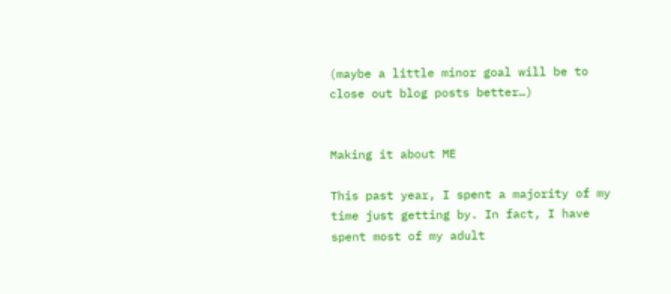(maybe a little minor goal will be to close out blog posts better…)


Making it about ME

This past year, I spent a majority of my time just getting by. In fact, I have spent most of my adult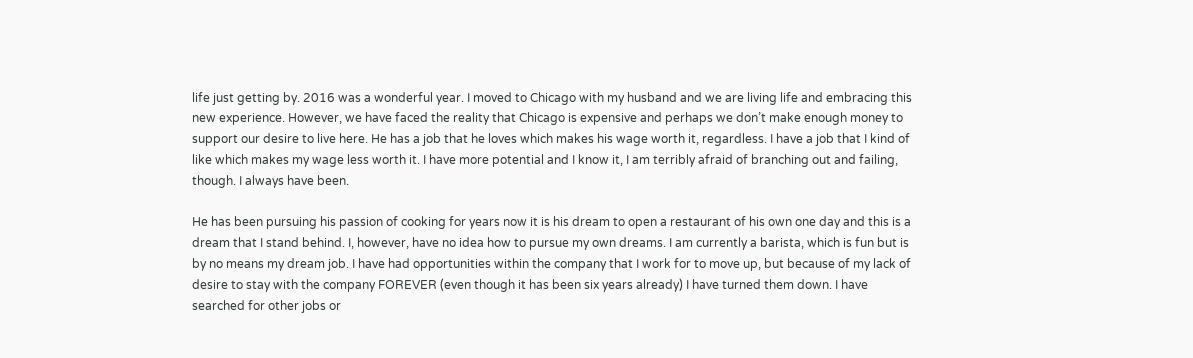life just getting by. 2016 was a wonderful year. I moved to Chicago with my husband and we are living life and embracing this new experience. However, we have faced the reality that Chicago is expensive and perhaps we don’t make enough money to support our desire to live here. He has a job that he loves which makes his wage worth it, regardless. I have a job that I kind of like which makes my wage less worth it. I have more potential and I know it, I am terribly afraid of branching out and failing, though. I always have been.

He has been pursuing his passion of cooking for years now it is his dream to open a restaurant of his own one day and this is a dream that I stand behind. I, however, have no idea how to pursue my own dreams. I am currently a barista, which is fun but is by no means my dream job. I have had opportunities within the company that I work for to move up, but because of my lack of desire to stay with the company FOREVER (even though it has been six years already) I have turned them down. I have searched for other jobs or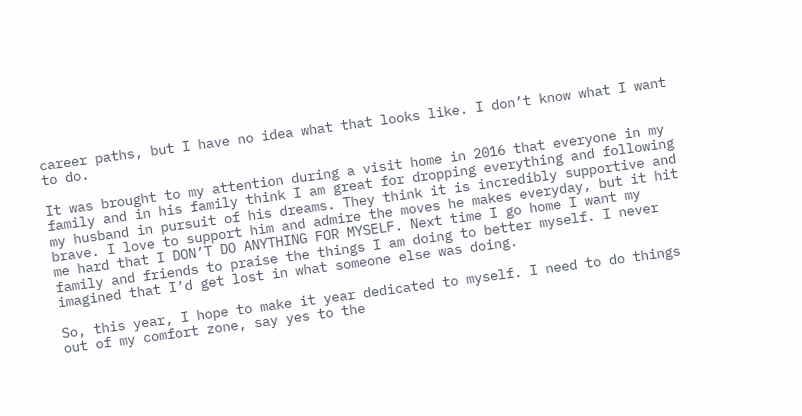career paths, but I have no idea what that looks like. I don’t know what I want to do.

It was brought to my attention during a visit home in 2016 that everyone in my family and in his family think I am great for dropping everything and following my husband in pursuit of his dreams. They think it is incredibly supportive and brave. I love to support him and admire the moves he makes everyday, but it hit me hard that I DON’T DO ANYTHING FOR MYSELF. Next time I go home I want my family and friends to praise the things I am doing to better myself. I never imagined that I’d get lost in what someone else was doing.

So, this year, I hope to make it year dedicated to myself. I need to do things out of my comfort zone, say yes to the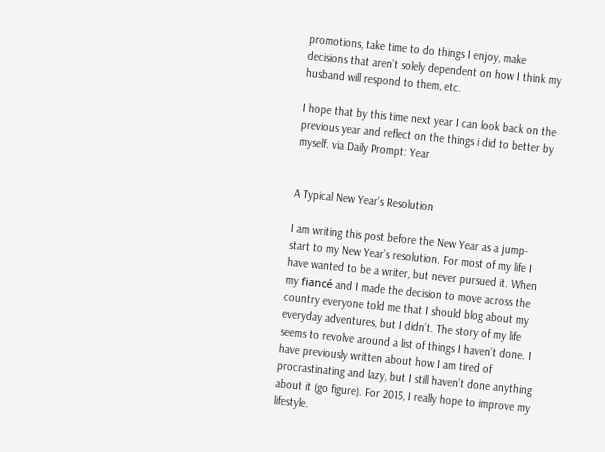promotions, take time to do things I enjoy, make decisions that aren’t solely dependent on how I think my husband will respond to them, etc.

I hope that by this time next year I can look back on the previous year and reflect on the things i did to better by myself. via Daily Prompt: Year


A Typical New Year’s Resolution

I am writing this post before the New Year as a jump-start to my New Year’s resolution. For most of my life I have wanted to be a writer, but never pursued it. When my fiancé and I made the decision to move across the country everyone told me that I should blog about my everyday adventures, but I didn’t. The story of my life seems to revolve around a list of things I haven’t done. I have previously written about how I am tired of procrastinating and lazy, but I still haven’t done anything about it (go figure). For 2015, I really hope to improve my lifestyle.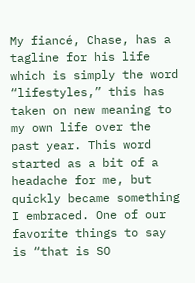My fiancé, Chase, has a tagline for his life which is simply the word “lifestyles,” this has taken on new meaning to my own life over the past year. This word started as a bit of a headache for me, but quickly became something I embraced. One of our favorite things to say is “that is SO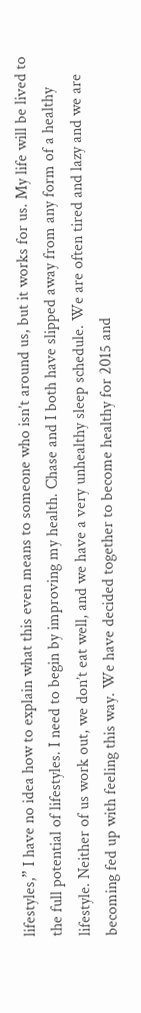lifestyles,” I have no idea how to explain what this even means to someone who isn’t around us, but it works for us. My life will be lived to the full potential of lifestyles. I need to begin by improving my health. Chase and I both have slipped away from any form of a healthy lifestyle. Neither of us work out, we don’t eat well, and we have a very unhealthy sleep schedule. We are often tired and lazy and we are becoming fed up with feeling this way. We have decided together to become healthy for 2015 and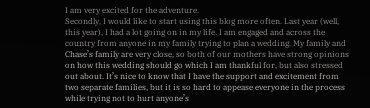I am very excited for the adventure.
Secondly, I would like to start using this blog more often. Last year (well, this year), I had a lot going on in my life. I am engaged and across the country from anyone in my family trying to plan a wedding. My family and Chase’s family are very close, so both of our mothers have strong opinions on how this wedding should go which I am thankful for, but also stressed out about. It’s nice to know that I have the support and excitement from two separate families, but it is so hard to appease everyone in the process while trying not to hurt anyone’s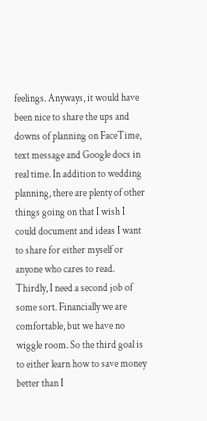feelings. Anyways, it would have been nice to share the ups and downs of planning on FaceTime, text message and Google docs in real time. In addition to wedding planning, there are plenty of other things going on that I wish I could document and ideas I want to share for either myself or anyone who cares to read.
Thirdly, I need a second job of some sort. Financially we are comfortable, but we have no wiggle room. So the third goal is to either learn how to save money better than I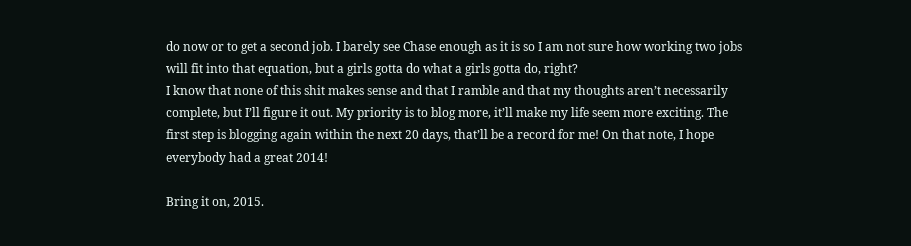do now or to get a second job. I barely see Chase enough as it is so I am not sure how working two jobs will fit into that equation, but a girls gotta do what a girls gotta do, right?
I know that none of this shit makes sense and that I ramble and that my thoughts aren’t necessarily complete, but I’ll figure it out. My priority is to blog more, it’ll make my life seem more exciting. The first step is blogging again within the next 20 days, that’ll be a record for me! On that note, I hope everybody had a great 2014!

Bring it on, 2015.